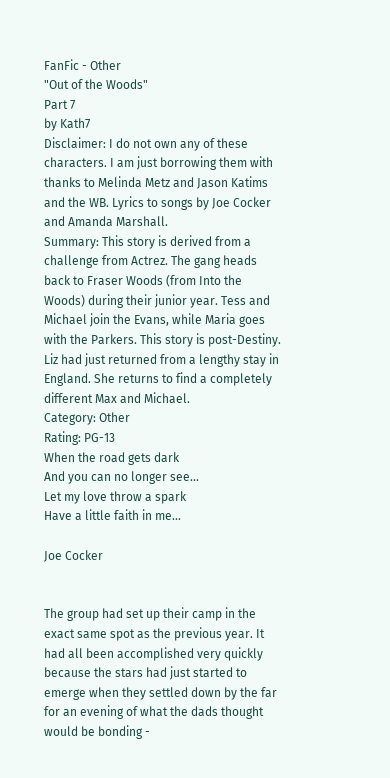FanFic - Other
"Out of the Woods"
Part 7
by Kath7
Disclaimer: I do not own any of these characters. I am just borrowing them with thanks to Melinda Metz and Jason Katims and the WB. Lyrics to songs by Joe Cocker and Amanda Marshall.
Summary: This story is derived from a challenge from Actrez. The gang heads back to Fraser Woods (from Into the Woods) during their junior year. Tess and Michael join the Evans, while Maria goes with the Parkers. This story is post-Destiny. Liz had just returned from a lengthy stay in England. She returns to find a completely different Max and Michael.
Category: Other
Rating: PG-13
When the road gets dark
And you can no longer see...
Let my love throw a spark
Have a little faith in me...

Joe Cocker


The group had set up their camp in the exact same spot as the previous year. It had all been accomplished very quickly because the stars had just started to emerge when they settled down by the far for an evening of what the dads thought would be bonding -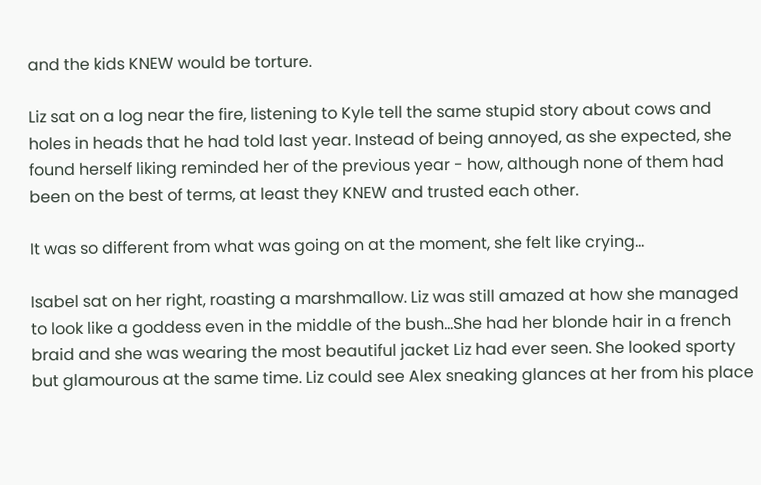and the kids KNEW would be torture.

Liz sat on a log near the fire, listening to Kyle tell the same stupid story about cows and holes in heads that he had told last year. Instead of being annoyed, as she expected, she found herself liking reminded her of the previous year - how, although none of them had been on the best of terms, at least they KNEW and trusted each other.

It was so different from what was going on at the moment, she felt like crying...

Isabel sat on her right, roasting a marshmallow. Liz was still amazed at how she managed to look like a goddess even in the middle of the bush...She had her blonde hair in a french braid and she was wearing the most beautiful jacket Liz had ever seen. She looked sporty but glamourous at the same time. Liz could see Alex sneaking glances at her from his place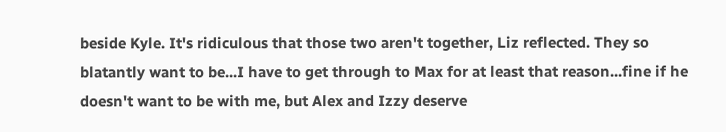beside Kyle. It's ridiculous that those two aren't together, Liz reflected. They so blatantly want to be...I have to get through to Max for at least that reason...fine if he doesn't want to be with me, but Alex and Izzy deserve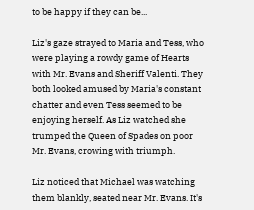to be happy if they can be...

Liz's gaze strayed to Maria and Tess, who were playing a rowdy game of Hearts with Mr. Evans and Sheriff Valenti. They both looked amused by Maria's constant chatter and even Tess seemed to be enjoying herself. As Liz watched she trumped the Queen of Spades on poor Mr. Evans, crowing with triumph.

Liz noticed that Michael was watching them blankly, seated near Mr. Evans. It's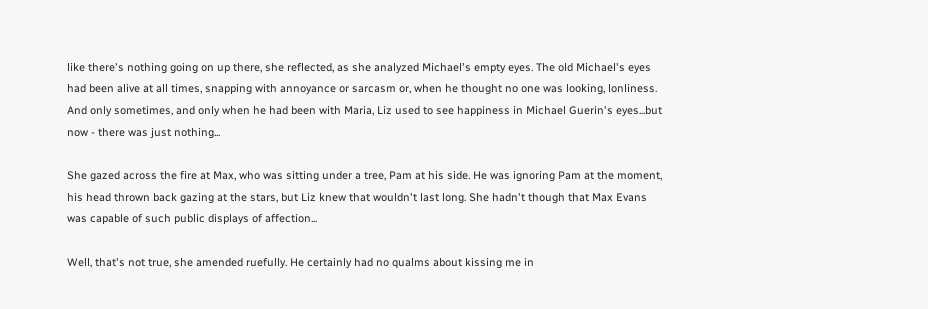like there's nothing going on up there, she reflected, as she analyzed Michael's empty eyes. The old Michael's eyes had been alive at all times, snapping with annoyance or sarcasm or, when he thought no one was looking, lonliness. And only sometimes, and only when he had been with Maria, Liz used to see happiness in Michael Guerin's eyes...but now - there was just nothing...

She gazed across the fire at Max, who was sitting under a tree, Pam at his side. He was ignoring Pam at the moment, his head thrown back gazing at the stars, but Liz knew that wouldn't last long. She hadn't though that Max Evans was capable of such public displays of affection...

Well, that's not true, she amended ruefully. He certainly had no qualms about kissing me in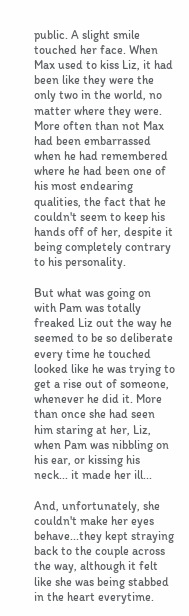public. A slight smile touched her face. When Max used to kiss Liz, it had been like they were the only two in the world, no matter where they were. More often than not Max had been embarrassed when he had remembered where he had been one of his most endearing qualities, the fact that he couldn't seem to keep his hands off of her, despite it being completely contrary to his personality.

But what was going on with Pam was totally freaked Liz out the way he seemed to be so deliberate every time he touched looked like he was trying to get a rise out of someone, whenever he did it. More than once she had seen him staring at her, Liz, when Pam was nibbling on his ear, or kissing his neck... it made her ill...

And, unfortunately, she couldn't make her eyes behave...they kept straying back to the couple across the way, although it felt like she was being stabbed in the heart everytime.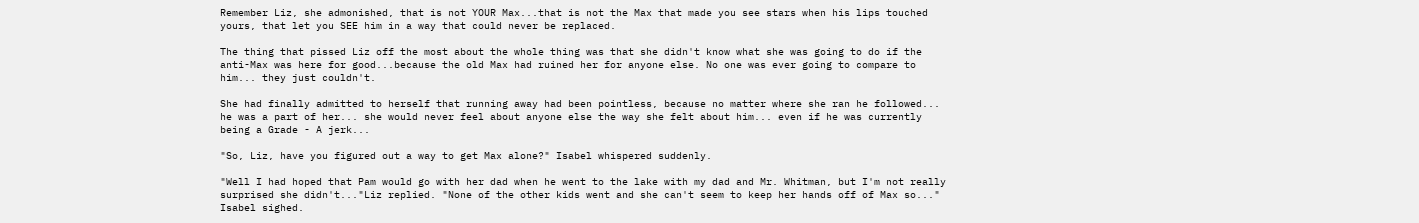Remember Liz, she admonished, that is not YOUR Max...that is not the Max that made you see stars when his lips touched yours, that let you SEE him in a way that could never be replaced.

The thing that pissed Liz off the most about the whole thing was that she didn't know what she was going to do if the anti-Max was here for good...because the old Max had ruined her for anyone else. No one was ever going to compare to him... they just couldn't.

She had finally admitted to herself that running away had been pointless, because no matter where she ran he followed... he was a part of her... she would never feel about anyone else the way she felt about him... even if he was currently being a Grade - A jerk...

"So, Liz, have you figured out a way to get Max alone?" Isabel whispered suddenly.

"Well I had hoped that Pam would go with her dad when he went to the lake with my dad and Mr. Whitman, but I'm not really surprised she didn't..."Liz replied. "None of the other kids went and she can't seem to keep her hands off of Max so..." Isabel sighed.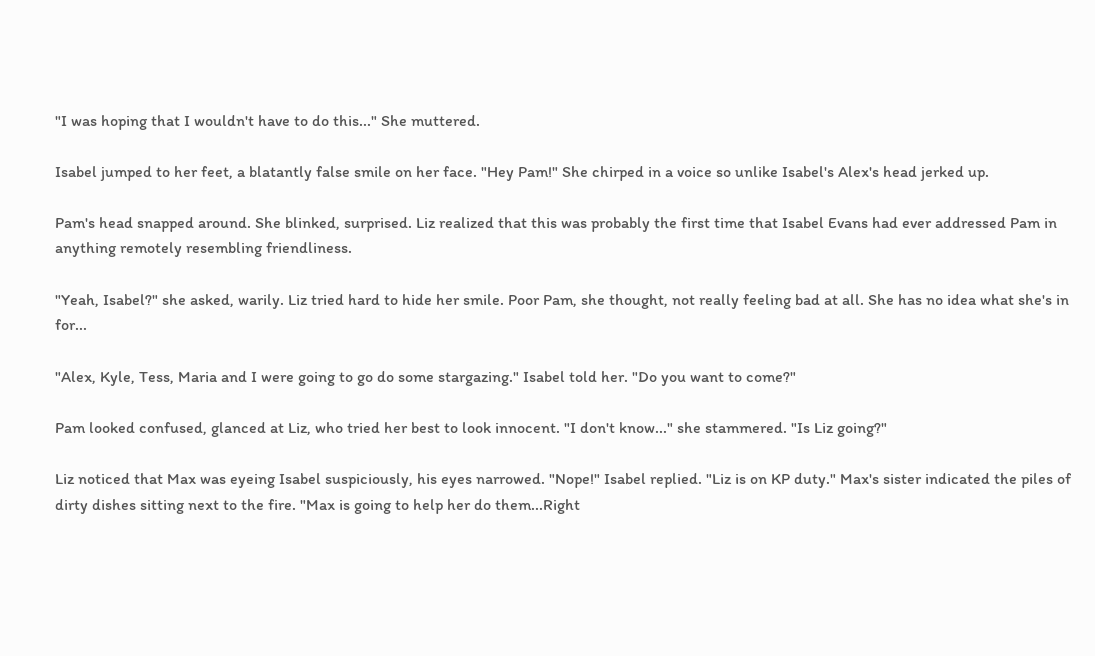"I was hoping that I wouldn't have to do this..." She muttered.

Isabel jumped to her feet, a blatantly false smile on her face. "Hey Pam!" She chirped in a voice so unlike Isabel's Alex's head jerked up.

Pam's head snapped around. She blinked, surprised. Liz realized that this was probably the first time that Isabel Evans had ever addressed Pam in anything remotely resembling friendliness.

"Yeah, Isabel?" she asked, warily. Liz tried hard to hide her smile. Poor Pam, she thought, not really feeling bad at all. She has no idea what she's in for...

"Alex, Kyle, Tess, Maria and I were going to go do some stargazing." Isabel told her. "Do you want to come?"

Pam looked confused, glanced at Liz, who tried her best to look innocent. "I don't know..." she stammered. "Is Liz going?"

Liz noticed that Max was eyeing Isabel suspiciously, his eyes narrowed. "Nope!" Isabel replied. "Liz is on KP duty." Max's sister indicated the piles of dirty dishes sitting next to the fire. "Max is going to help her do them...Right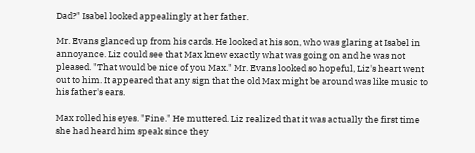Dad?" Isabel looked appealingly at her father.

Mr. Evans glanced up from his cards. He looked at his son, who was glaring at Isabel in annoyance. Liz could see that Max knew exactly what was going on and he was not pleased. "That would be nice of you Max." Mr. Evans looked so hopeful, Liz's heart went out to him. It appeared that any sign that the old Max might be around was like music to his father's ears.

Max rolled his eyes. "Fine." He muttered. Liz realized that it was actually the first time she had heard him speak since they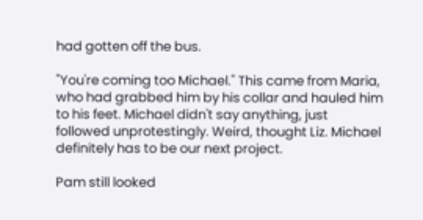had gotten off the bus.

"You're coming too Michael." This came from Maria, who had grabbed him by his collar and hauled him to his feet. Michael didn't say anything, just followed unprotestingly. Weird, thought Liz. Michael definitely has to be our next project.

Pam still looked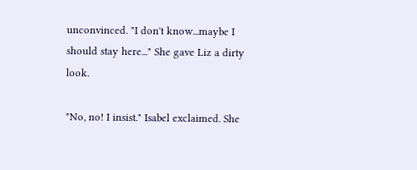unconvinced. "I don't know...maybe I should stay here..." She gave Liz a dirty look.

"No, no! I insist." Isabel exclaimed. She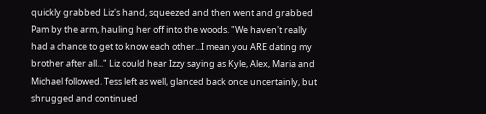quickly grabbed Liz's hand, squeezed and then went and grabbed Pam by the arm, hauling her off into the woods. "We haven't really had a chance to get to know each other...I mean you ARE dating my brother after all..." Liz could hear Izzy saying as Kyle, Alex, Maria and Michael followed. Tess left as well, glanced back once uncertainly, but shrugged and continued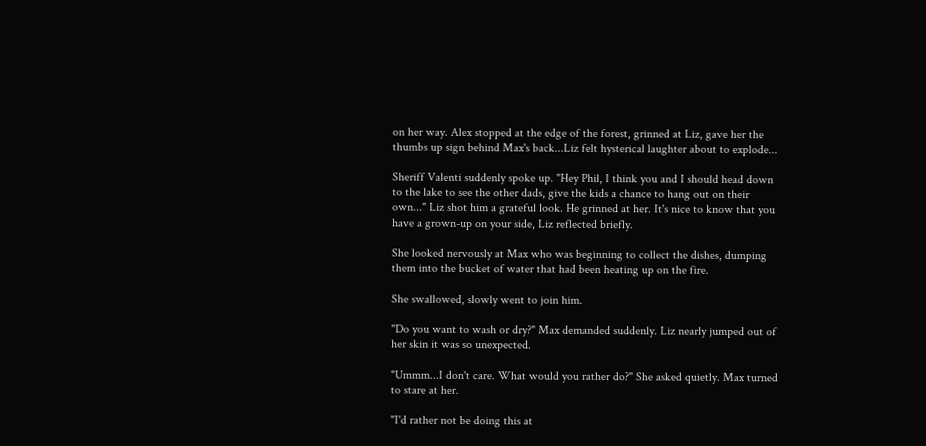on her way. Alex stopped at the edge of the forest, grinned at Liz, gave her the thumbs up sign behind Max's back...Liz felt hysterical laughter about to explode...

Sheriff Valenti suddenly spoke up. "Hey Phil, I think you and I should head down to the lake to see the other dads, give the kids a chance to hang out on their own..." Liz shot him a grateful look. He grinned at her. It's nice to know that you have a grown-up on your side, Liz reflected briefly.

She looked nervously at Max who was beginning to collect the dishes, dumping them into the bucket of water that had been heating up on the fire.

She swallowed, slowly went to join him.

"Do you want to wash or dry?" Max demanded suddenly. Liz nearly jumped out of her skin it was so unexpected.

"Ummm...I don't care. What would you rather do?" She asked quietly. Max turned to stare at her.

"I'd rather not be doing this at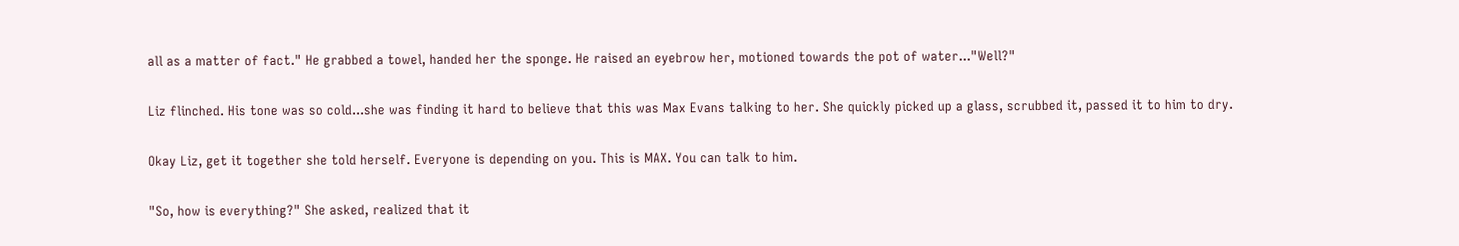all as a matter of fact." He grabbed a towel, handed her the sponge. He raised an eyebrow her, motioned towards the pot of water..."Well?"

Liz flinched. His tone was so cold...she was finding it hard to believe that this was Max Evans talking to her. She quickly picked up a glass, scrubbed it, passed it to him to dry.

Okay Liz, get it together she told herself. Everyone is depending on you. This is MAX. You can talk to him.

"So, how is everything?" She asked, realized that it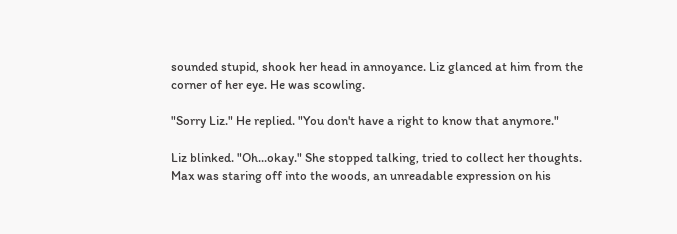sounded stupid, shook her head in annoyance. Liz glanced at him from the corner of her eye. He was scowling.

"Sorry Liz." He replied. "You don't have a right to know that anymore."

Liz blinked. "Oh...okay." She stopped talking, tried to collect her thoughts. Max was staring off into the woods, an unreadable expression on his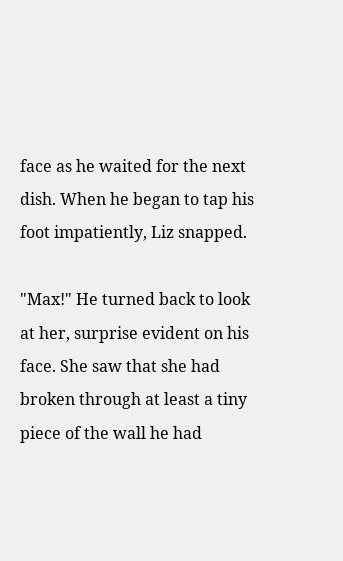face as he waited for the next dish. When he began to tap his foot impatiently, Liz snapped.

"Max!" He turned back to look at her, surprise evident on his face. She saw that she had broken through at least a tiny piece of the wall he had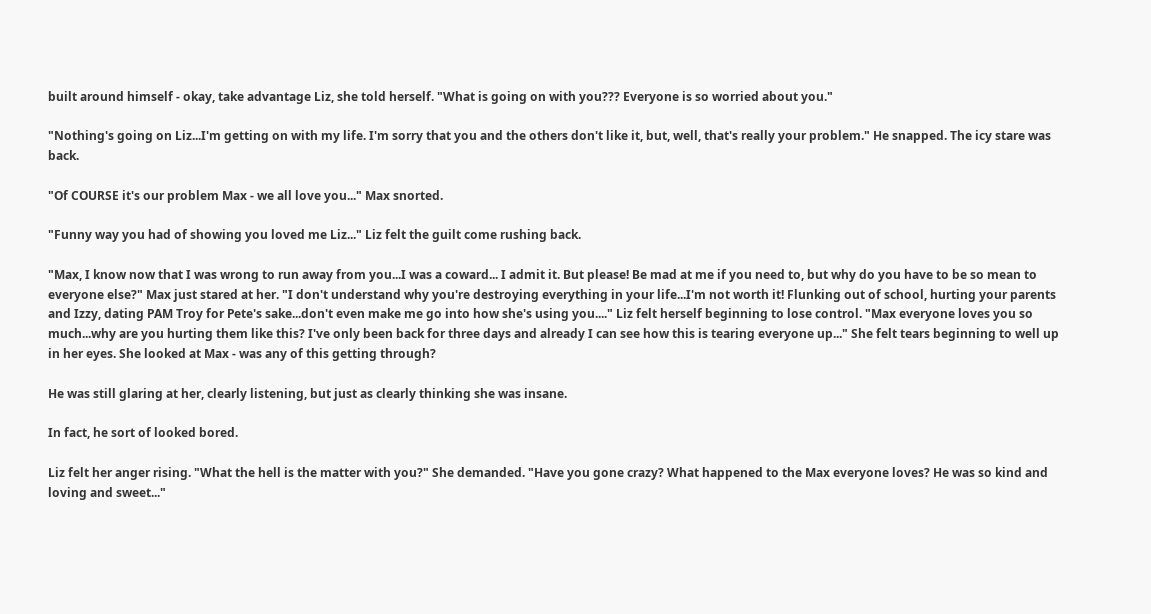built around himself - okay, take advantage Liz, she told herself. "What is going on with you??? Everyone is so worried about you."

"Nothing's going on Liz...I'm getting on with my life. I'm sorry that you and the others don't like it, but, well, that's really your problem." He snapped. The icy stare was back.

"Of COURSE it's our problem Max - we all love you..." Max snorted.

"Funny way you had of showing you loved me Liz..." Liz felt the guilt come rushing back.

"Max, I know now that I was wrong to run away from you...I was a coward... I admit it. But please! Be mad at me if you need to, but why do you have to be so mean to everyone else?" Max just stared at her. "I don't understand why you're destroying everything in your life...I'm not worth it! Flunking out of school, hurting your parents and Izzy, dating PAM Troy for Pete's sake...don't even make me go into how she's using you...." Liz felt herself beginning to lose control. "Max everyone loves you so much...why are you hurting them like this? I've only been back for three days and already I can see how this is tearing everyone up..." She felt tears beginning to well up in her eyes. She looked at Max - was any of this getting through?

He was still glaring at her, clearly listening, but just as clearly thinking she was insane.

In fact, he sort of looked bored.

Liz felt her anger rising. "What the hell is the matter with you?" She demanded. "Have you gone crazy? What happened to the Max everyone loves? He was so kind and loving and sweet..."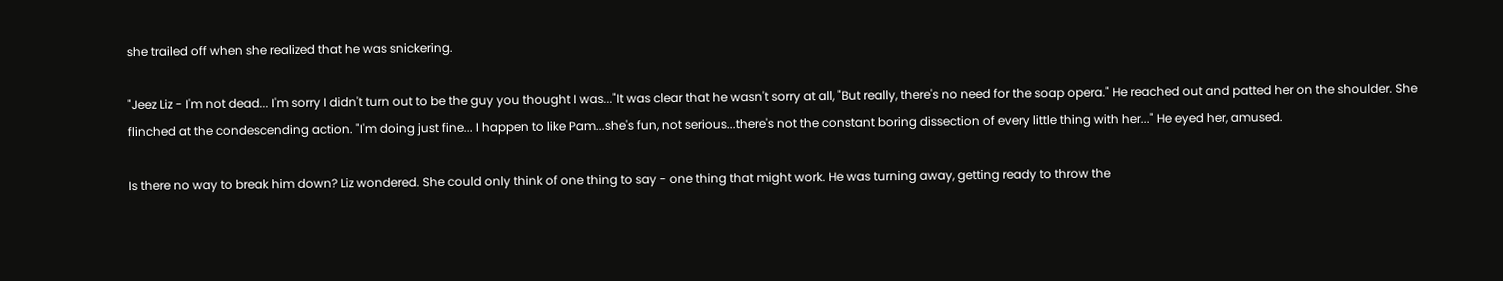she trailed off when she realized that he was snickering.

"Jeez Liz - I'm not dead... I'm sorry I didn't turn out to be the guy you thought I was..."It was clear that he wasn't sorry at all, "But really, there's no need for the soap opera." He reached out and patted her on the shoulder. She flinched at the condescending action. "I'm doing just fine... I happen to like Pam...she's fun, not serious...there's not the constant boring dissection of every little thing with her..." He eyed her, amused.

Is there no way to break him down? Liz wondered. She could only think of one thing to say - one thing that might work. He was turning away, getting ready to throw the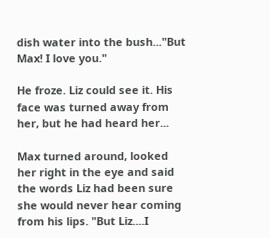dish water into the bush..."But Max! I love you."

He froze. Liz could see it. His face was turned away from her, but he had heard her...

Max turned around, looked her right in the eye and said the words Liz had been sure she would never hear coming from his lips. "But Liz....I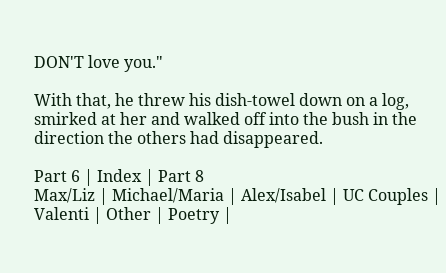DON'T love you."

With that, he threw his dish-towel down on a log, smirked at her and walked off into the bush in the direction the others had disappeared.

Part 6 | Index | Part 8
Max/Liz | Michael/Maria | Alex/Isabel | UC Couples | Valenti | Other | Poetry |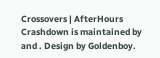Crossovers | AfterHours
Crashdown is maintained by and . Design by Goldenboy.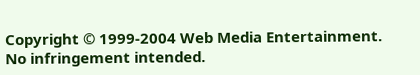Copyright © 1999-2004 Web Media Entertainment.
No infringement intended.